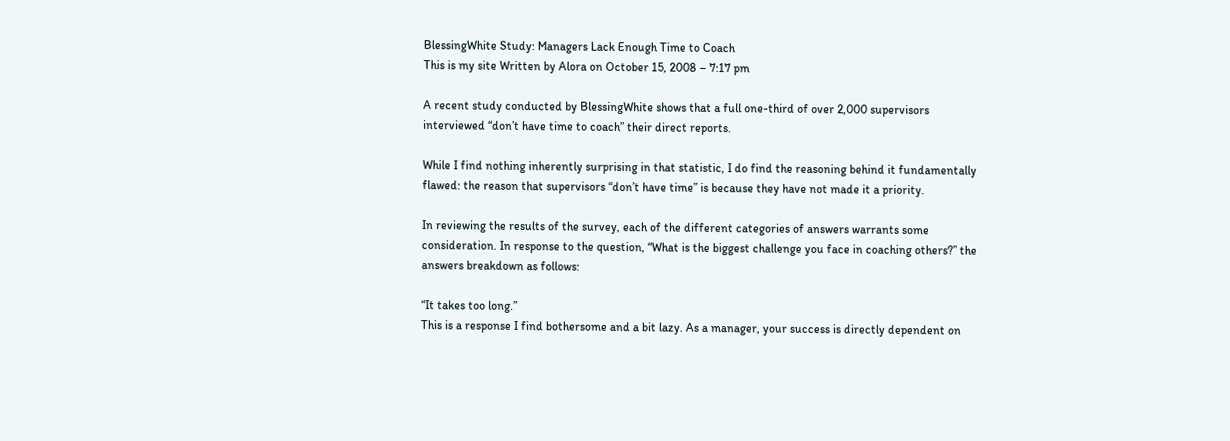BlessingWhite Study: Managers Lack Enough Time to Coach
This is my site Written by Alora on October 15, 2008 – 7:17 pm

A recent study conducted by BlessingWhite shows that a full one-third of over 2,000 supervisors interviewed “don’t have time to coach” their direct reports.

While I find nothing inherently surprising in that statistic, I do find the reasoning behind it fundamentally flawed: the reason that supervisors “don’t have time” is because they have not made it a priority.

In reviewing the results of the survey, each of the different categories of answers warrants some consideration. In response to the question, “What is the biggest challenge you face in coaching others?” the answers breakdown as follows:

“It takes too long.”
This is a response I find bothersome and a bit lazy. As a manager, your success is directly dependent on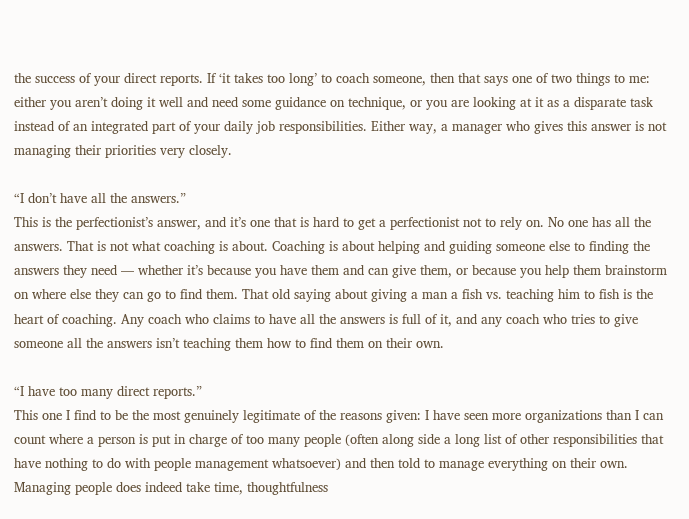the success of your direct reports. If ‘it takes too long’ to coach someone, then that says one of two things to me: either you aren’t doing it well and need some guidance on technique, or you are looking at it as a disparate task instead of an integrated part of your daily job responsibilities. Either way, a manager who gives this answer is not managing their priorities very closely.

“I don’t have all the answers.”
This is the perfectionist’s answer, and it’s one that is hard to get a perfectionist not to rely on. No one has all the answers. That is not what coaching is about. Coaching is about helping and guiding someone else to finding the answers they need — whether it’s because you have them and can give them, or because you help them brainstorm on where else they can go to find them. That old saying about giving a man a fish vs. teaching him to fish is the heart of coaching. Any coach who claims to have all the answers is full of it, and any coach who tries to give someone all the answers isn’t teaching them how to find them on their own.

“I have too many direct reports.”
This one I find to be the most genuinely legitimate of the reasons given: I have seen more organizations than I can count where a person is put in charge of too many people (often along side a long list of other responsibilities that have nothing to do with people management whatsoever) and then told to manage everything on their own. Managing people does indeed take time, thoughtfulness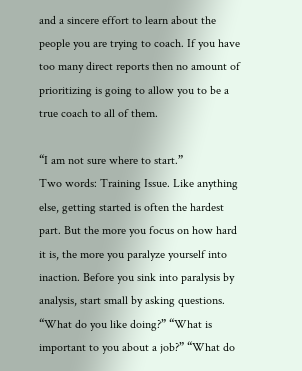and a sincere effort to learn about the people you are trying to coach. If you have too many direct reports then no amount of prioritizing is going to allow you to be a true coach to all of them.

“I am not sure where to start.”
Two words: Training Issue. Like anything else, getting started is often the hardest part. But the more you focus on how hard it is, the more you paralyze yourself into inaction. Before you sink into paralysis by analysis, start small by asking questions. “What do you like doing?” “What is important to you about a job?” “What do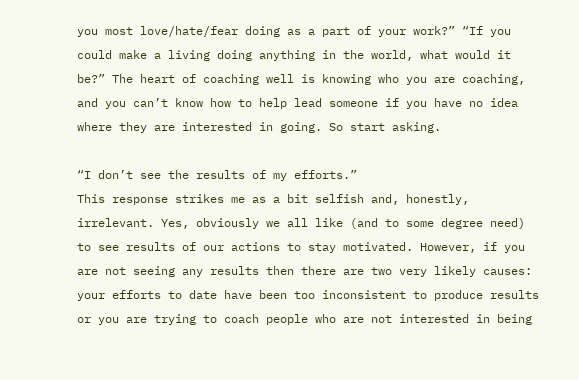you most love/hate/fear doing as a part of your work?” “If you could make a living doing anything in the world, what would it be?” The heart of coaching well is knowing who you are coaching, and you can’t know how to help lead someone if you have no idea where they are interested in going. So start asking.

“I don’t see the results of my efforts.”
This response strikes me as a bit selfish and, honestly, irrelevant. Yes, obviously we all like (and to some degree need) to see results of our actions to stay motivated. However, if you are not seeing any results then there are two very likely causes: your efforts to date have been too inconsistent to produce results or you are trying to coach people who are not interested in being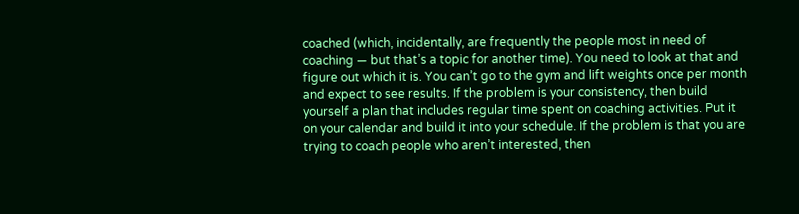coached (which, incidentally, are frequently the people most in need of coaching — but that’s a topic for another time). You need to look at that and figure out which it is. You can’t go to the gym and lift weights once per month and expect to see results. If the problem is your consistency, then build yourself a plan that includes regular time spent on coaching activities. Put it on your calendar and build it into your schedule. If the problem is that you are trying to coach people who aren’t interested, then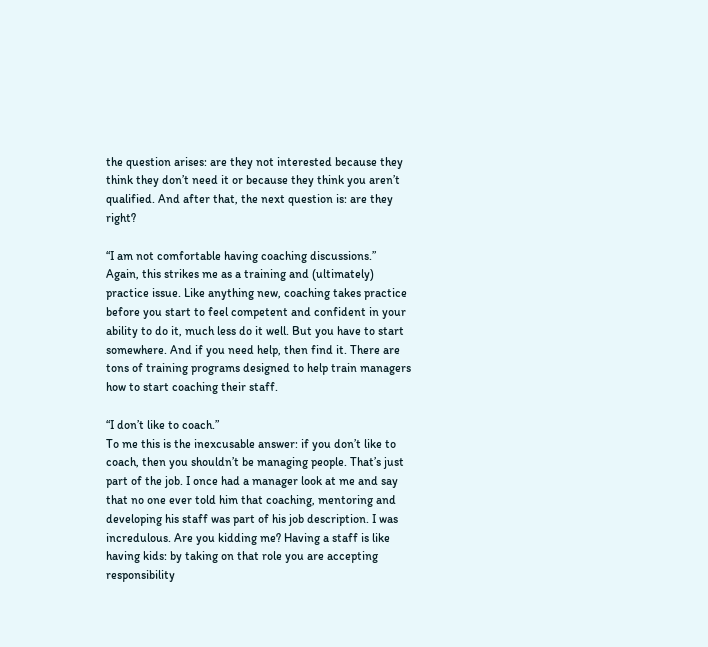the question arises: are they not interested because they think they don’t need it or because they think you aren’t qualified. And after that, the next question is: are they right?

“I am not comfortable having coaching discussions.”
Again, this strikes me as a training and (ultimately) practice issue. Like anything new, coaching takes practice before you start to feel competent and confident in your ability to do it, much less do it well. But you have to start somewhere. And if you need help, then find it. There are tons of training programs designed to help train managers how to start coaching their staff.

“I don’t like to coach.”
To me this is the inexcusable answer: if you don’t like to coach, then you shouldn’t be managing people. That’s just part of the job. I once had a manager look at me and say that no one ever told him that coaching, mentoring and developing his staff was part of his job description. I was incredulous. Are you kidding me? Having a staff is like having kids: by taking on that role you are accepting responsibility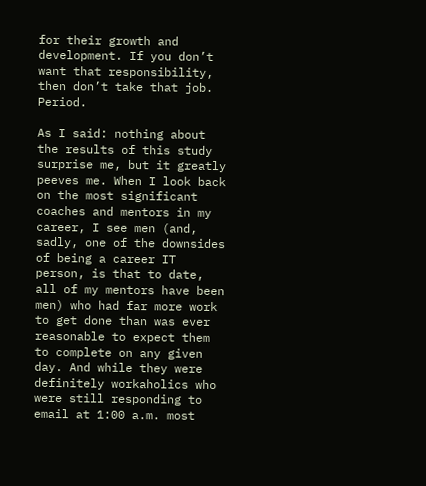for their growth and development. If you don’t want that responsibility, then don’t take that job. Period.

As I said: nothing about the results of this study surprise me, but it greatly peeves me. When I look back on the most significant coaches and mentors in my career, I see men (and, sadly, one of the downsides of being a career IT person, is that to date, all of my mentors have been men) who had far more work to get done than was ever reasonable to expect them to complete on any given day. And while they were definitely workaholics who were still responding to email at 1:00 a.m. most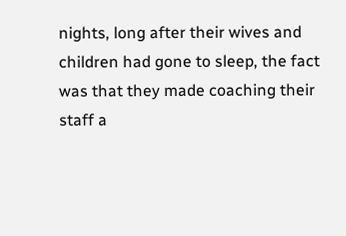nights, long after their wives and children had gone to sleep, the fact was that they made coaching their staff a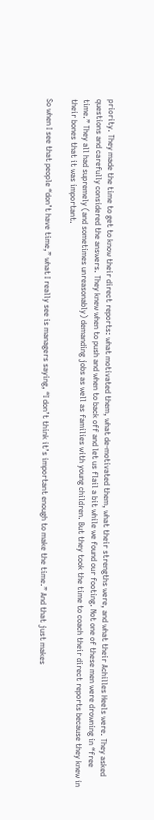priority. They made the time to get to know their direct reports: what motivated them, what de-motivated them, what their strengths were, and what their Achilles Heels were. They asked questions and carefully considered the answers. They knew when to push and when to back off and let us flail a bit while we found our footing. Not one of these men were drowning in “free time.” They all had supremely (and sometimes unreasonably) demanding jobs as well as families with young children. But they took the time to coach their direct reports because they knew in their bones that it was important.

So when I see that people “don’t have time,” what I really see is managers saying, “I don’t think it’s important enough to make the time.” And that just makes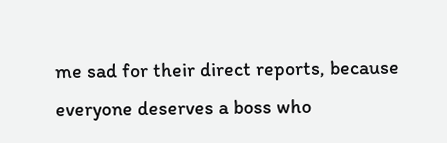me sad for their direct reports, because everyone deserves a boss who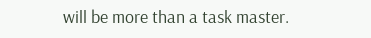will be more than a task master.